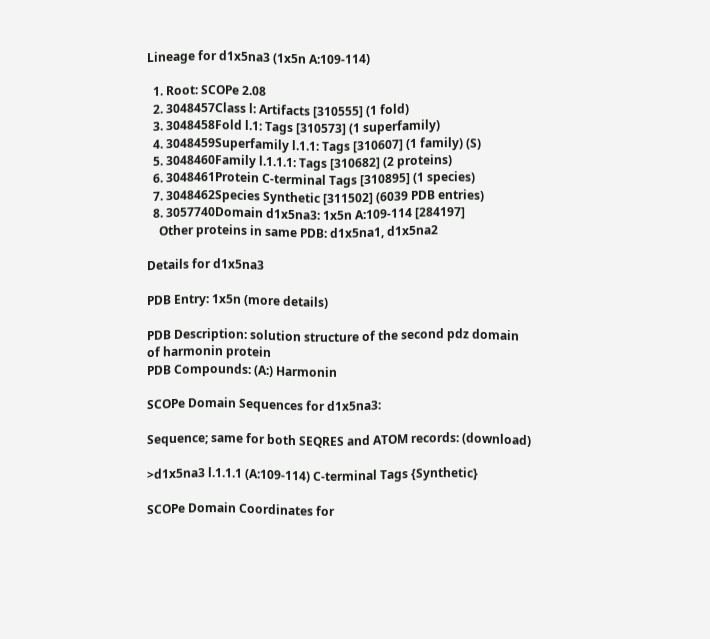Lineage for d1x5na3 (1x5n A:109-114)

  1. Root: SCOPe 2.08
  2. 3048457Class l: Artifacts [310555] (1 fold)
  3. 3048458Fold l.1: Tags [310573] (1 superfamily)
  4. 3048459Superfamily l.1.1: Tags [310607] (1 family) (S)
  5. 3048460Family l.1.1.1: Tags [310682] (2 proteins)
  6. 3048461Protein C-terminal Tags [310895] (1 species)
  7. 3048462Species Synthetic [311502] (6039 PDB entries)
  8. 3057740Domain d1x5na3: 1x5n A:109-114 [284197]
    Other proteins in same PDB: d1x5na1, d1x5na2

Details for d1x5na3

PDB Entry: 1x5n (more details)

PDB Description: solution structure of the second pdz domain of harmonin protein
PDB Compounds: (A:) Harmonin

SCOPe Domain Sequences for d1x5na3:

Sequence; same for both SEQRES and ATOM records: (download)

>d1x5na3 l.1.1.1 (A:109-114) C-terminal Tags {Synthetic}

SCOPe Domain Coordinates for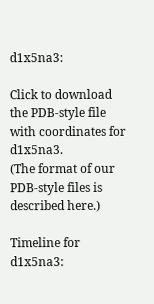d1x5na3:

Click to download the PDB-style file with coordinates for d1x5na3.
(The format of our PDB-style files is described here.)

Timeline for d1x5na3: